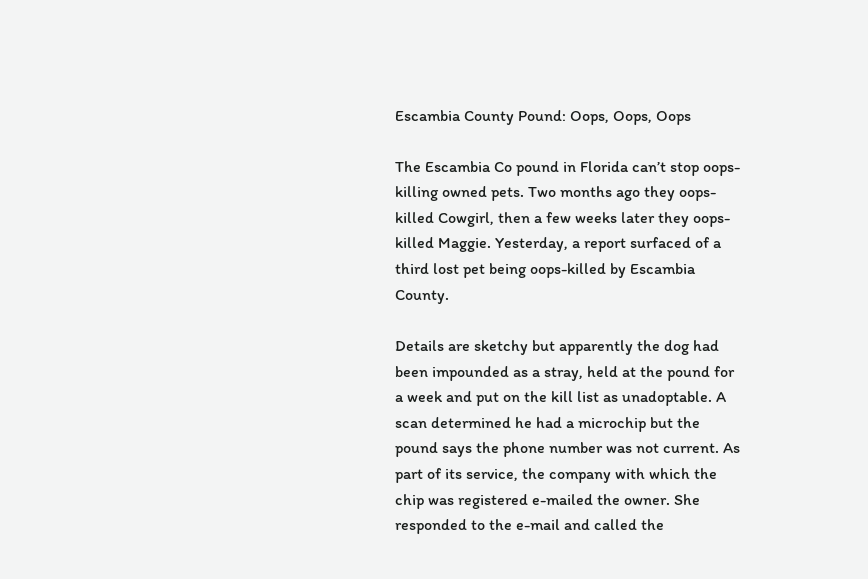Escambia County Pound: Oops, Oops, Oops

The Escambia Co pound in Florida can’t stop oops-killing owned pets. Two months ago they oops-killed Cowgirl, then a few weeks later they oops-killed Maggie. Yesterday, a report surfaced of a third lost pet being oops-killed by Escambia County.

Details are sketchy but apparently the dog had been impounded as a stray, held at the pound for a week and put on the kill list as unadoptable. A scan determined he had a microchip but the pound says the phone number was not current. As part of its service, the company with which the chip was registered e-mailed the owner. She responded to the e-mail and called the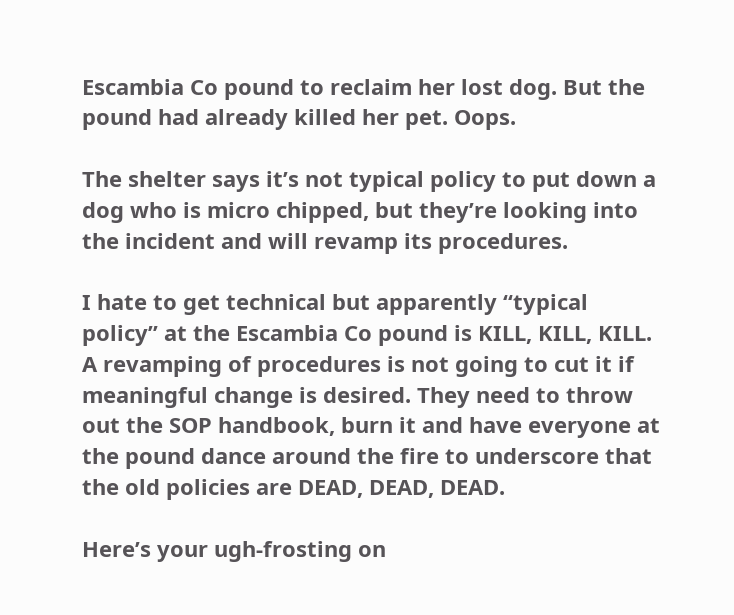Escambia Co pound to reclaim her lost dog. But the pound had already killed her pet. Oops.

The shelter says it’s not typical policy to put down a dog who is micro chipped, but they’re looking into the incident and will revamp its procedures.

I hate to get technical but apparently “typical policy” at the Escambia Co pound is KILL, KILL, KILL. A revamping of procedures is not going to cut it if meaningful change is desired. They need to throw out the SOP handbook, burn it and have everyone at the pound dance around the fire to underscore that the old policies are DEAD, DEAD, DEAD.

Here’s your ugh-frosting on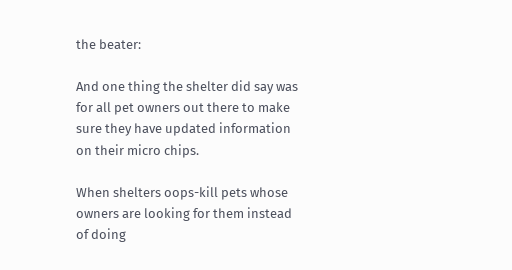the beater:

And one thing the shelter did say was for all pet owners out there to make sure they have updated information on their micro chips.

When shelters oops-kill pets whose owners are looking for them instead of doing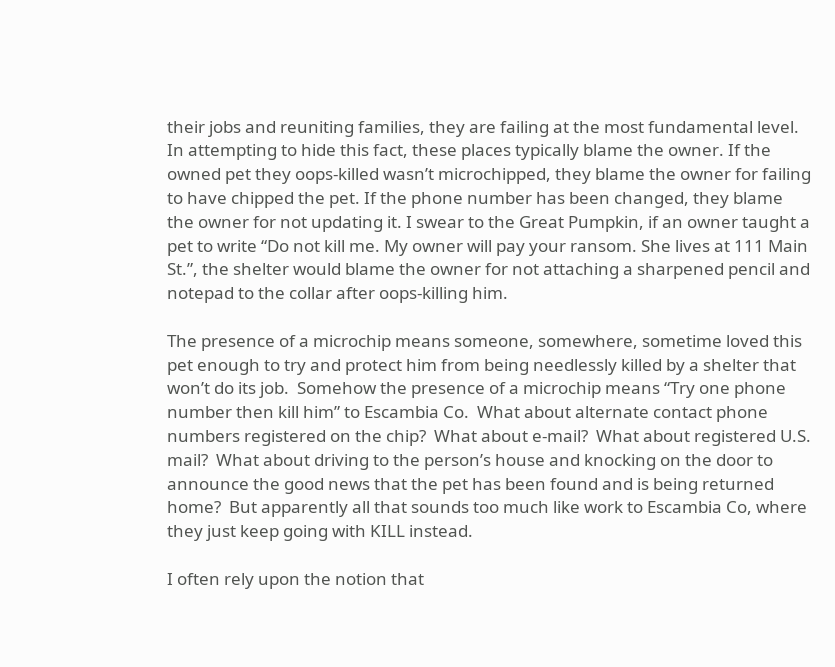their jobs and reuniting families, they are failing at the most fundamental level. In attempting to hide this fact, these places typically blame the owner. If the owned pet they oops-killed wasn’t microchipped, they blame the owner for failing to have chipped the pet. If the phone number has been changed, they blame the owner for not updating it. I swear to the Great Pumpkin, if an owner taught a pet to write “Do not kill me. My owner will pay your ransom. She lives at 111 Main St.”, the shelter would blame the owner for not attaching a sharpened pencil and notepad to the collar after oops-killing him.

The presence of a microchip means someone, somewhere, sometime loved this pet enough to try and protect him from being needlessly killed by a shelter that won’t do its job.  Somehow the presence of a microchip means “Try one phone number then kill him” to Escambia Co.  What about alternate contact phone numbers registered on the chip?  What about e-mail?  What about registered U.S. mail?  What about driving to the person’s house and knocking on the door to announce the good news that the pet has been found and is being returned home?  But apparently all that sounds too much like work to Escambia Co, where they just keep going with KILL instead.

I often rely upon the notion that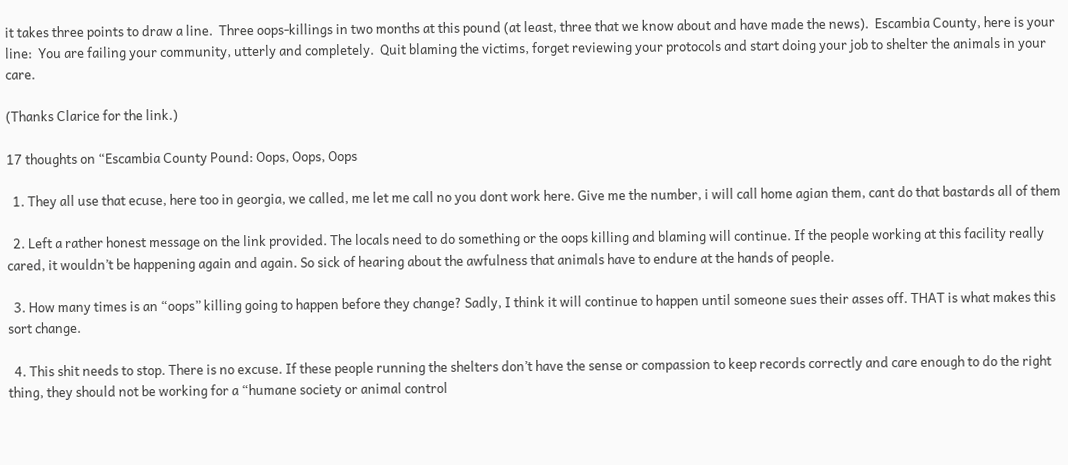it takes three points to draw a line.  Three oops-killings in two months at this pound (at least, three that we know about and have made the news).  Escambia County, here is your line:  You are failing your community, utterly and completely.  Quit blaming the victims, forget reviewing your protocols and start doing your job to shelter the animals in your care.

(Thanks Clarice for the link.)

17 thoughts on “Escambia County Pound: Oops, Oops, Oops

  1. They all use that ecuse, here too in georgia, we called, me let me call no you dont work here. Give me the number, i will call home agian them, cant do that bastards all of them

  2. Left a rather honest message on the link provided. The locals need to do something or the oops killing and blaming will continue. If the people working at this facility really cared, it wouldn’t be happening again and again. So sick of hearing about the awfulness that animals have to endure at the hands of people.

  3. How many times is an “oops” killing going to happen before they change? Sadly, I think it will continue to happen until someone sues their asses off. THAT is what makes this sort change.

  4. This shit needs to stop. There is no excuse. If these people running the shelters don’t have the sense or compassion to keep records correctly and care enough to do the right thing, they should not be working for a “humane society or animal control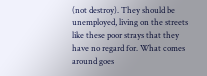(not destroy). They should be unemployed, living on the streets like these poor strays that they have no regard for. What comes around goes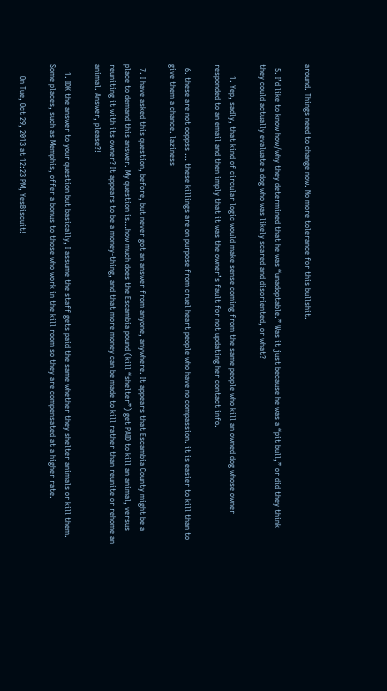around. Things need to change now. No more tolerance for this bullshit.

  5. I’d like to know how/why they determined that he was “unadoptable.” Was it just because he was a “pit bull,” or did they think they could actually evaluate a dog who was likely scared and disoriented, or what?

      1. Yep, sadly, that kind of circular logic would make sense coming from the same people who kill an owned dog whose owner responded to an email and then imply that it was the owner’s fault for not updating her contact info.

  6. these are not ooppss … these killings are on purpose from cruel heart people who have no compassion. it is easier to kill than to give them a chance. laziness

  7. I have asked this question, before, but never got an answer from anyone, anywhere. It appears that Escambia County might be a place to demand this answer. My question is…how much does the Escambia pound (kill “shelter”) get PAID to kill an animal, versus reuniting it with its owner? It appears to be a money-thing, and that more money can be made to kill rather than reunite or rehome an animal. Answer, please?!

    1. IDK the answer to your question but basically, I assume the staff gets paid the same whether they shelter animals or kill them. Some places, such as Memphis, offer a bonus to those who work in the kill room so they are compensated at a higher rate.

      On Tue, Oct 29, 2013 at 12:23 PM, YesBiscuit!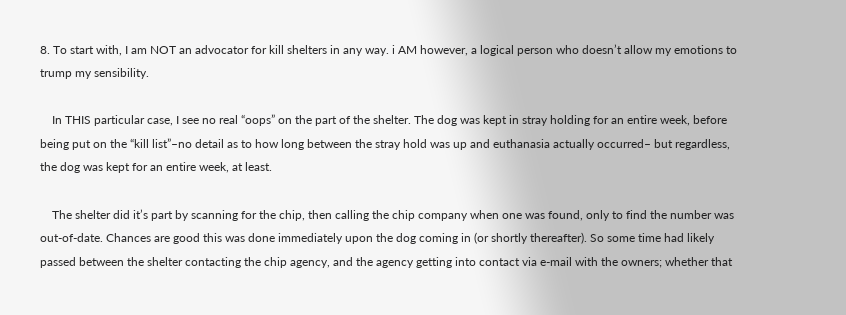8. To start with, I am NOT an advocator for kill shelters in any way. i AM however, a logical person who doesn’t allow my emotions to trump my sensibility.

    In THIS particular case, I see no real “oops” on the part of the shelter. The dog was kept in stray holding for an entire week, before being put on the “kill list”–no detail as to how long between the stray hold was up and euthanasia actually occurred– but regardless, the dog was kept for an entire week, at least.

    The shelter did it’s part by scanning for the chip, then calling the chip company when one was found, only to find the number was out-of-date. Chances are good this was done immediately upon the dog coming in (or shortly thereafter). So some time had likely passed between the shelter contacting the chip agency, and the agency getting into contact via e-mail with the owners; whether that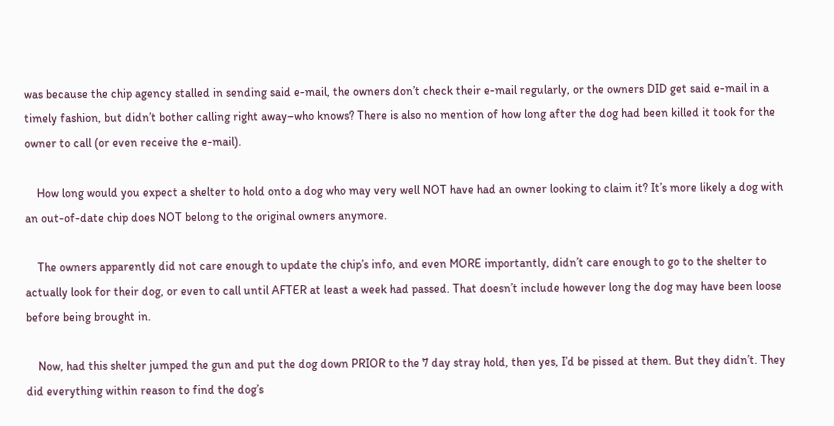was because the chip agency stalled in sending said e-mail, the owners don’t check their e-mail regularly, or the owners DID get said e-mail in a timely fashion, but didn’t bother calling right away–who knows? There is also no mention of how long after the dog had been killed it took for the owner to call (or even receive the e-mail).

    How long would you expect a shelter to hold onto a dog who may very well NOT have had an owner looking to claim it? It’s more likely a dog with an out-of-date chip does NOT belong to the original owners anymore.

    The owners apparently did not care enough to update the chip’s info, and even MORE importantly, didn’t care enough to go to the shelter to actually look for their dog, or even to call until AFTER at least a week had passed. That doesn’t include however long the dog may have been loose before being brought in.

    Now, had this shelter jumped the gun and put the dog down PRIOR to the 7 day stray hold, then yes, I’d be pissed at them. But they didn’t. They did everything within reason to find the dog’s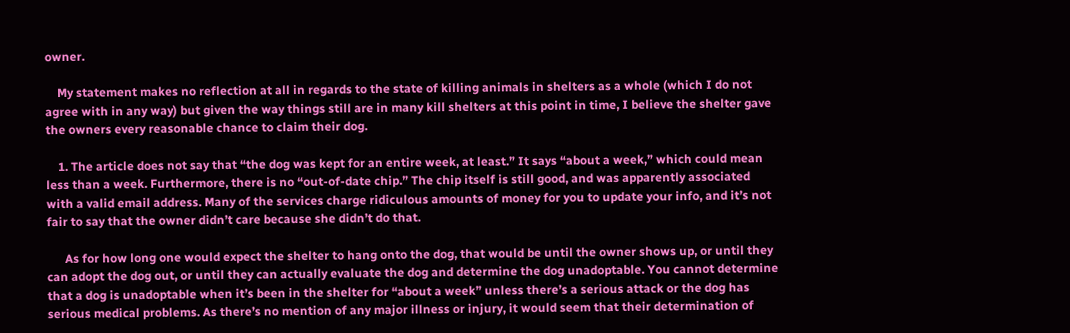owner.

    My statement makes no reflection at all in regards to the state of killing animals in shelters as a whole (which I do not agree with in any way) but given the way things still are in many kill shelters at this point in time, I believe the shelter gave the owners every reasonable chance to claim their dog.

    1. The article does not say that “the dog was kept for an entire week, at least.” It says “about a week,” which could mean less than a week. Furthermore, there is no “out-of-date chip.” The chip itself is still good, and was apparently associated with a valid email address. Many of the services charge ridiculous amounts of money for you to update your info, and it’s not fair to say that the owner didn’t care because she didn’t do that.

      As for how long one would expect the shelter to hang onto the dog, that would be until the owner shows up, or until they can adopt the dog out, or until they can actually evaluate the dog and determine the dog unadoptable. You cannot determine that a dog is unadoptable when it’s been in the shelter for “about a week” unless there’s a serious attack or the dog has serious medical problems. As there’s no mention of any major illness or injury, it would seem that their determination of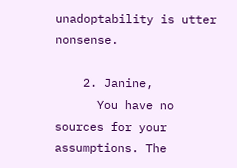unadoptability is utter nonsense.

    2. Janine,
      You have no sources for your assumptions. The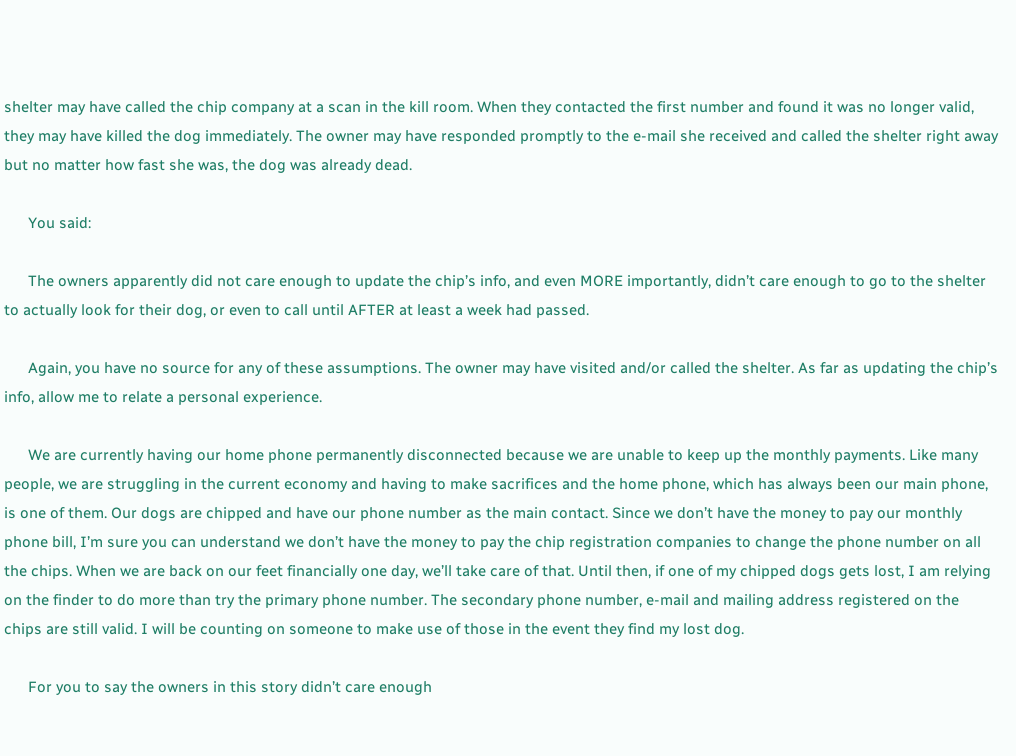shelter may have called the chip company at a scan in the kill room. When they contacted the first number and found it was no longer valid, they may have killed the dog immediately. The owner may have responded promptly to the e-mail she received and called the shelter right away but no matter how fast she was, the dog was already dead.

      You said:

      The owners apparently did not care enough to update the chip’s info, and even MORE importantly, didn’t care enough to go to the shelter to actually look for their dog, or even to call until AFTER at least a week had passed.

      Again, you have no source for any of these assumptions. The owner may have visited and/or called the shelter. As far as updating the chip’s info, allow me to relate a personal experience.

      We are currently having our home phone permanently disconnected because we are unable to keep up the monthly payments. Like many people, we are struggling in the current economy and having to make sacrifices and the home phone, which has always been our main phone, is one of them. Our dogs are chipped and have our phone number as the main contact. Since we don’t have the money to pay our monthly phone bill, I’m sure you can understand we don’t have the money to pay the chip registration companies to change the phone number on all the chips. When we are back on our feet financially one day, we’ll take care of that. Until then, if one of my chipped dogs gets lost, I am relying on the finder to do more than try the primary phone number. The secondary phone number, e-mail and mailing address registered on the chips are still valid. I will be counting on someone to make use of those in the event they find my lost dog.

      For you to say the owners in this story didn’t care enough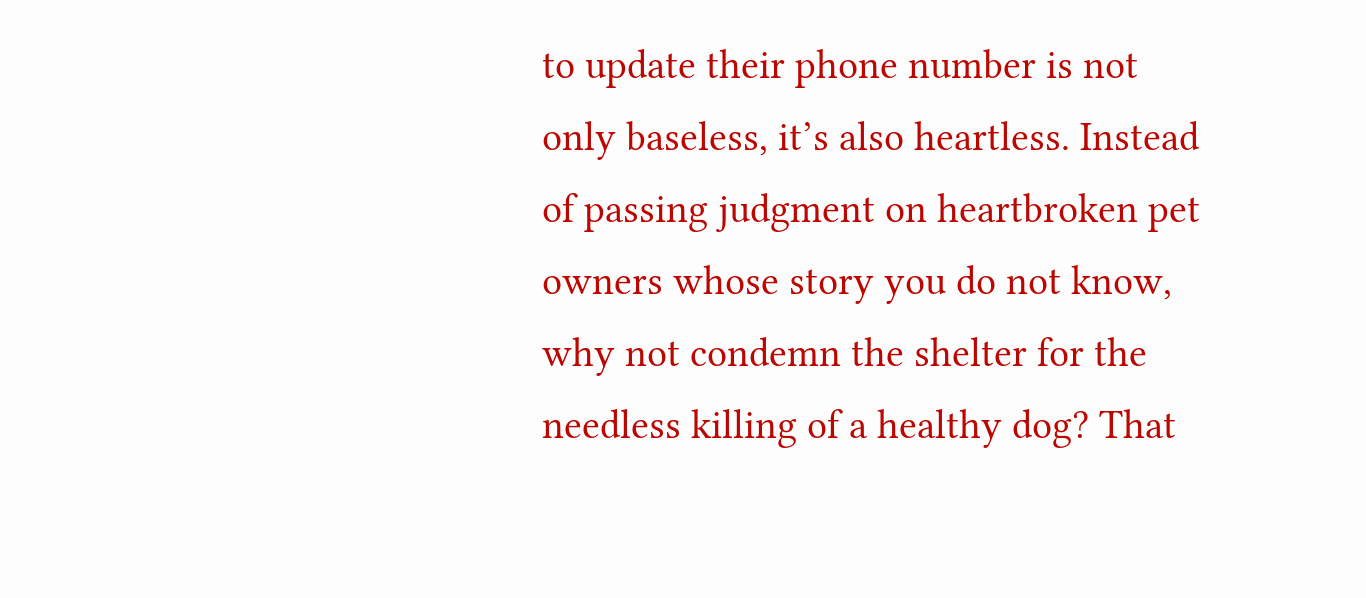to update their phone number is not only baseless, it’s also heartless. Instead of passing judgment on heartbroken pet owners whose story you do not know, why not condemn the shelter for the needless killing of a healthy dog? That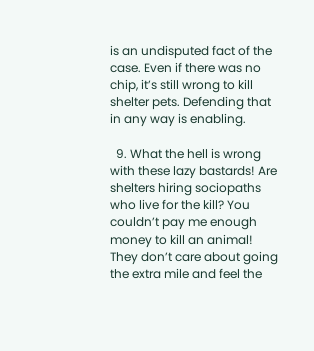is an undisputed fact of the case. Even if there was no chip, it’s still wrong to kill shelter pets. Defending that in any way is enabling.

  9. What the hell is wrong with these lazy bastards! Are shelters hiring sociopaths who live for the kill? You couldn’t pay me enough money to kill an animal! They don’t care about going the extra mile and feel the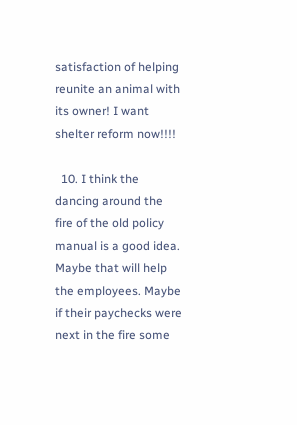satisfaction of helping reunite an animal with its owner! I want shelter reform now!!!!

  10. I think the dancing around the fire of the old policy manual is a good idea. Maybe that will help the employees. Maybe if their paychecks were next in the fire some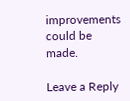improvements could be made.

Leave a Reply